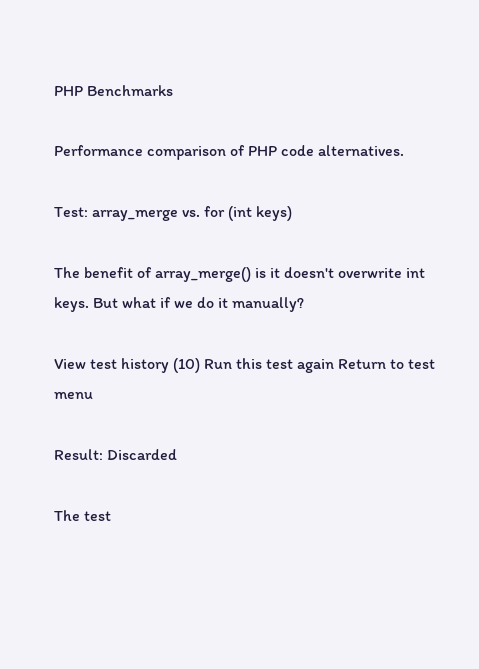PHP Benchmarks

Performance comparison of PHP code alternatives.

Test: array_merge vs. for (int keys)

The benefit of array_merge() is it doesn't overwrite int keys. But what if we do it manually?

View test history (10) Run this test again Return to test menu

Result: Discarded

The test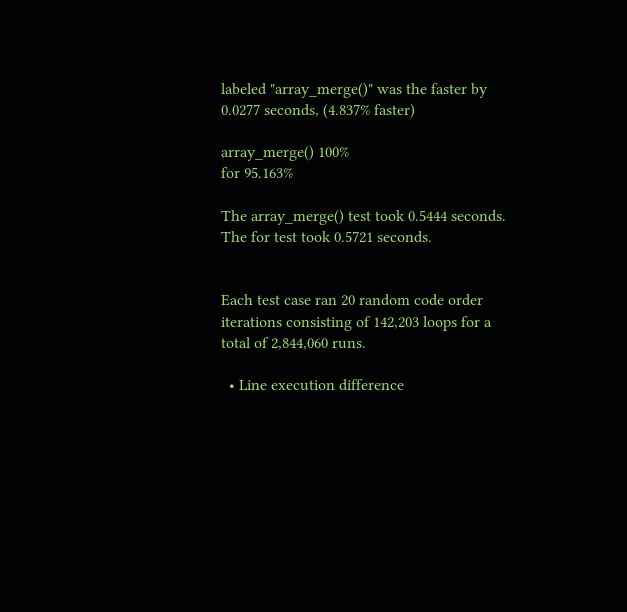labeled "array_merge()" was the faster by 0.0277 seconds, (4.837% faster)

array_merge() 100%
for 95.163%

The array_merge() test took 0.5444 seconds.
The for test took 0.5721 seconds.


Each test case ran 20 random code order iterations consisting of 142,203 loops for a total of 2,844,060 runs.

  • Line execution difference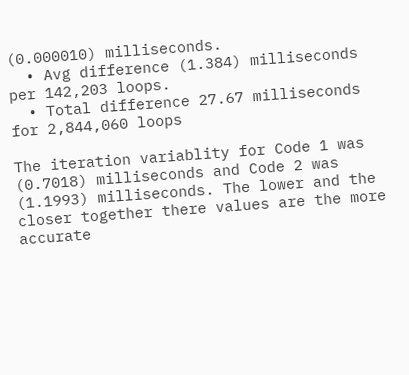(0.000010) milliseconds.
  • Avg difference (1.384) milliseconds per 142,203 loops.
  • Total difference 27.67 milliseconds for 2,844,060 loops

The iteration variablity for Code 1 was (0.7018) milliseconds and Code 2 was (1.1993) milliseconds. The lower and the closer together there values are the more accurate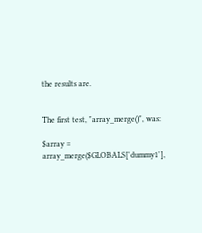the results are.


The first test, "array_merge()", was:

$array = array_merge($GLOBALS['dummy1'],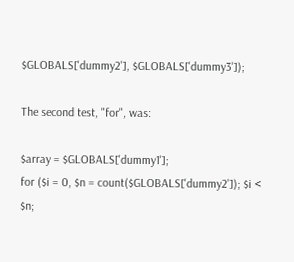$GLOBALS['dummy2'], $GLOBALS['dummy3']);

The second test, "for", was:

$array = $GLOBALS['dummy1'];
for ($i = 0, $n = count($GLOBALS['dummy2']); $i < $n;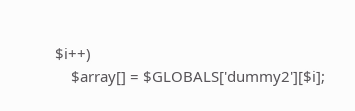$i++)
    $array[] = $GLOBALS['dummy2'][$i];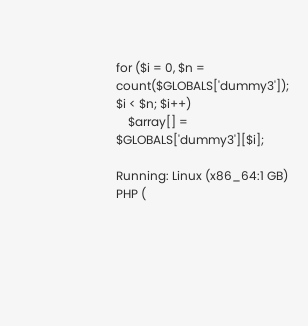for ($i = 0, $n = count($GLOBALS['dummy3']); $i < $n; $i++)
    $array[] = $GLOBALS['dummy3'][$i];

Running: Linux (x86_64:1 GB) PHP (